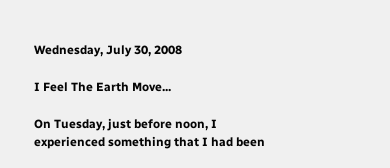Wednesday, July 30, 2008

I Feel The Earth Move...

On Tuesday, just before noon, I experienced something that I had been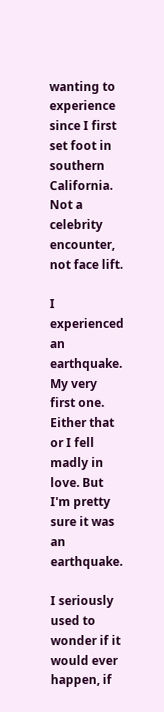wanting to experience since I first set foot in southern California. Not a celebrity encounter, not face lift.

I experienced an earthquake. My very first one. Either that or I fell madly in love. But I'm pretty sure it was an earthquake.

I seriously used to wonder if it would ever happen, if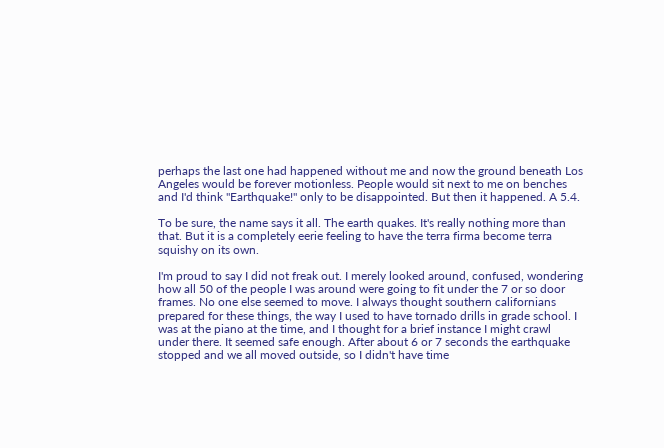perhaps the last one had happened without me and now the ground beneath Los Angeles would be forever motionless. People would sit next to me on benches and I'd think "Earthquake!" only to be disappointed. But then it happened. A 5.4.

To be sure, the name says it all. The earth quakes. It's really nothing more than that. But it is a completely eerie feeling to have the terra firma become terra squishy on its own.

I'm proud to say I did not freak out. I merely looked around, confused, wondering how all 50 of the people I was around were going to fit under the 7 or so door frames. No one else seemed to move. I always thought southern californians prepared for these things, the way I used to have tornado drills in grade school. I was at the piano at the time, and I thought for a brief instance I might crawl under there. It seemed safe enough. After about 6 or 7 seconds the earthquake stopped and we all moved outside, so I didn't have time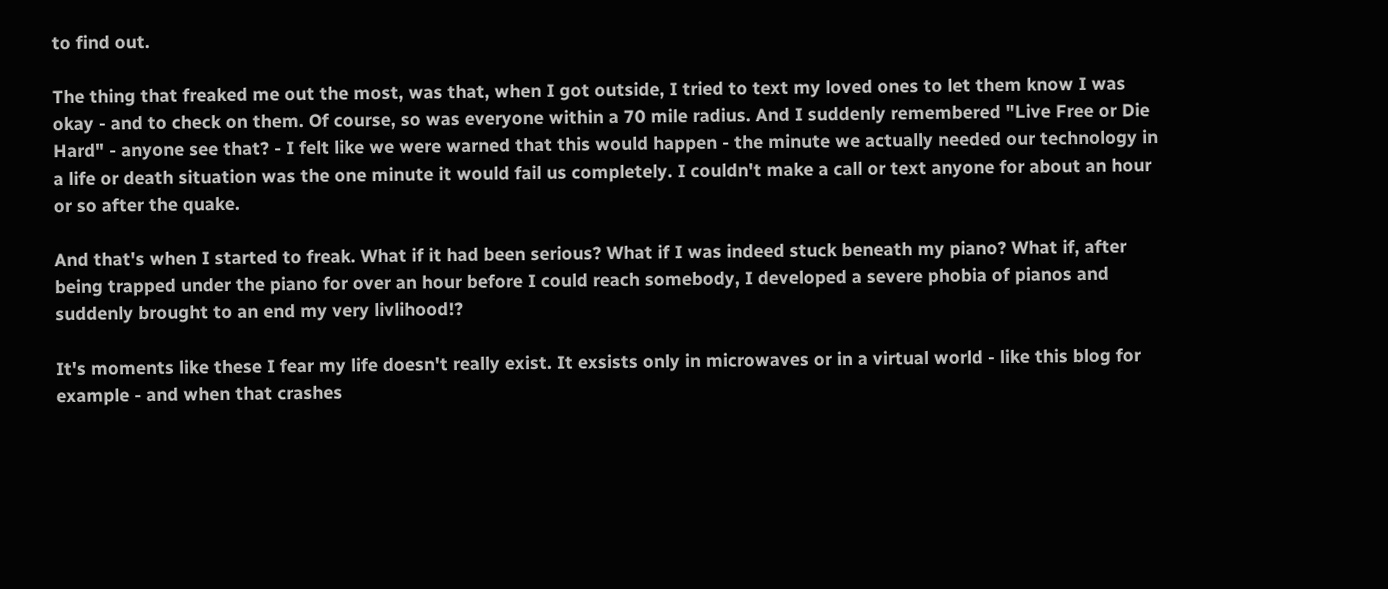to find out.

The thing that freaked me out the most, was that, when I got outside, I tried to text my loved ones to let them know I was okay - and to check on them. Of course, so was everyone within a 70 mile radius. And I suddenly remembered "Live Free or Die Hard" - anyone see that? - I felt like we were warned that this would happen - the minute we actually needed our technology in a life or death situation was the one minute it would fail us completely. I couldn't make a call or text anyone for about an hour or so after the quake.

And that's when I started to freak. What if it had been serious? What if I was indeed stuck beneath my piano? What if, after being trapped under the piano for over an hour before I could reach somebody, I developed a severe phobia of pianos and suddenly brought to an end my very livlihood!?

It's moments like these I fear my life doesn't really exist. It exsists only in microwaves or in a virtual world - like this blog for example - and when that crashes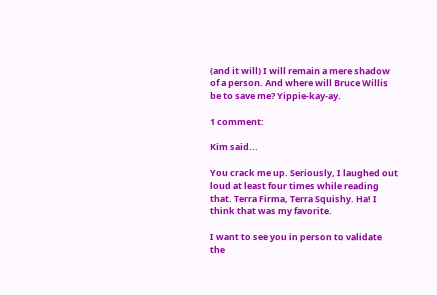(and it will) I will remain a mere shadow of a person. And where will Bruce Willis be to save me? Yippie-kay-ay.

1 comment:

Kim said...

You crack me up. Seriously, I laughed out loud at least four times while reading that. Terra Firma, Terra Squishy. Ha! I think that was my favorite.

I want to see you in person to validate the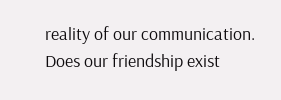reality of our communication. Does our friendship exist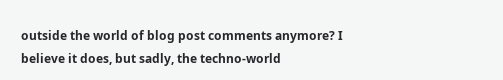outside the world of blog post comments anymore? I believe it does, but sadly, the techno-world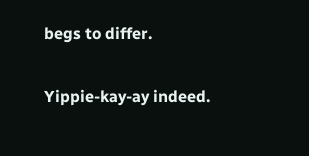begs to differ.

Yippie-kay-ay indeed.